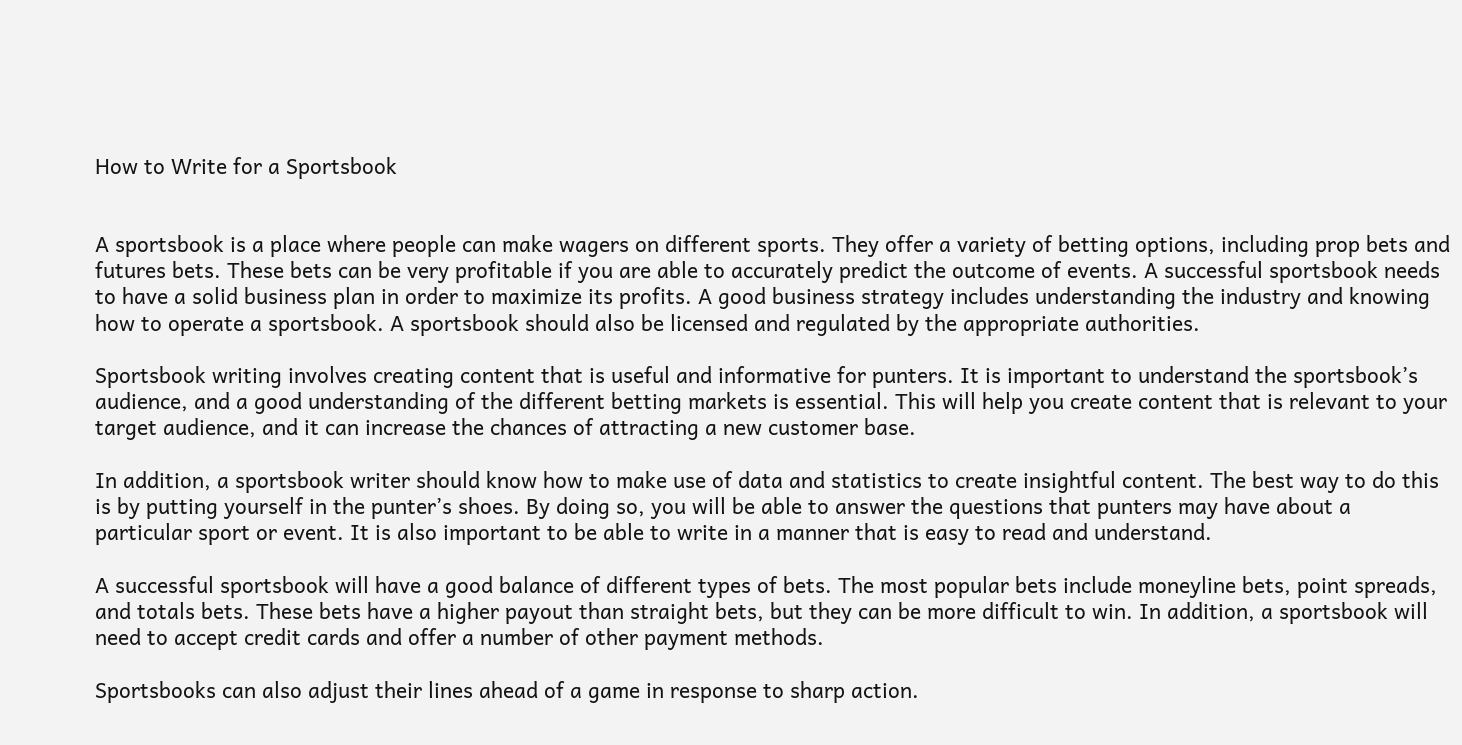How to Write for a Sportsbook


A sportsbook is a place where people can make wagers on different sports. They offer a variety of betting options, including prop bets and futures bets. These bets can be very profitable if you are able to accurately predict the outcome of events. A successful sportsbook needs to have a solid business plan in order to maximize its profits. A good business strategy includes understanding the industry and knowing how to operate a sportsbook. A sportsbook should also be licensed and regulated by the appropriate authorities.

Sportsbook writing involves creating content that is useful and informative for punters. It is important to understand the sportsbook’s audience, and a good understanding of the different betting markets is essential. This will help you create content that is relevant to your target audience, and it can increase the chances of attracting a new customer base.

In addition, a sportsbook writer should know how to make use of data and statistics to create insightful content. The best way to do this is by putting yourself in the punter’s shoes. By doing so, you will be able to answer the questions that punters may have about a particular sport or event. It is also important to be able to write in a manner that is easy to read and understand.

A successful sportsbook will have a good balance of different types of bets. The most popular bets include moneyline bets, point spreads, and totals bets. These bets have a higher payout than straight bets, but they can be more difficult to win. In addition, a sportsbook will need to accept credit cards and offer a number of other payment methods.

Sportsbooks can also adjust their lines ahead of a game in response to sharp action.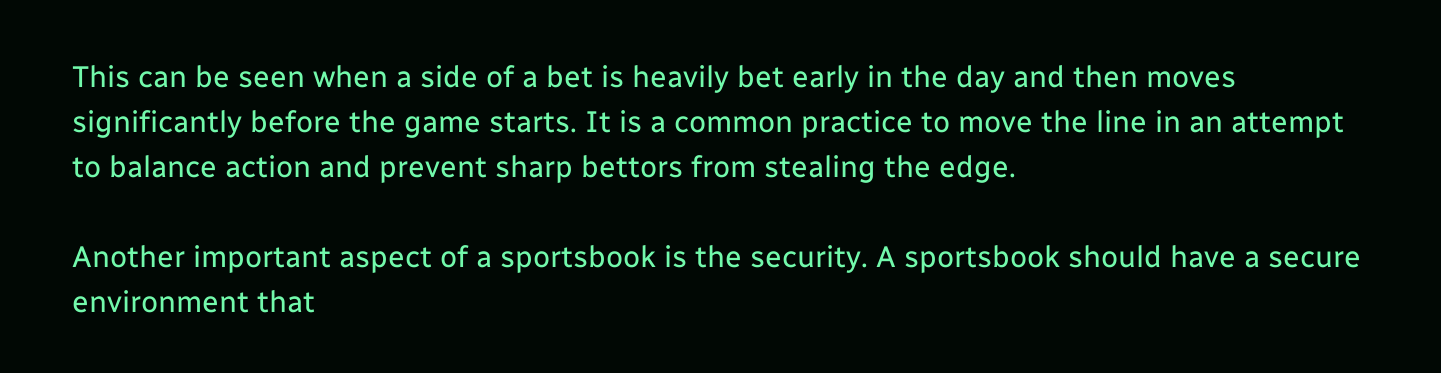This can be seen when a side of a bet is heavily bet early in the day and then moves significantly before the game starts. It is a common practice to move the line in an attempt to balance action and prevent sharp bettors from stealing the edge.

Another important aspect of a sportsbook is the security. A sportsbook should have a secure environment that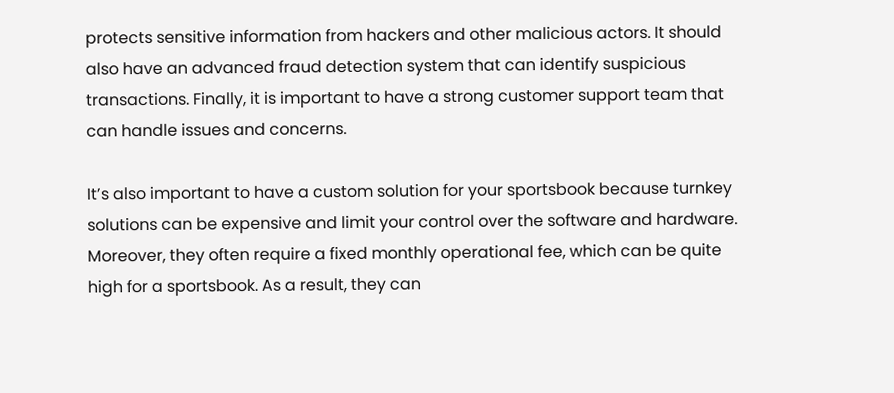protects sensitive information from hackers and other malicious actors. It should also have an advanced fraud detection system that can identify suspicious transactions. Finally, it is important to have a strong customer support team that can handle issues and concerns.

It’s also important to have a custom solution for your sportsbook because turnkey solutions can be expensive and limit your control over the software and hardware. Moreover, they often require a fixed monthly operational fee, which can be quite high for a sportsbook. As a result, they can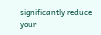significantly reduce your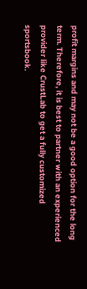profit margins and may not be a good option for the long term. Therefore, it is best to partner with an experienced provider like CrustLab to get a fully customized sportsbook.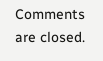Comments are closed.